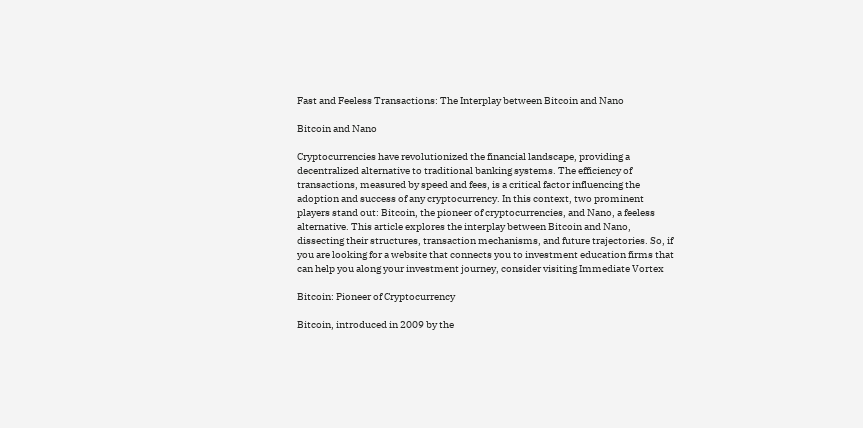Fast and Feeless Transactions: The Interplay between Bitcoin and Nano

Bitcoin and Nano

Cryptocurrencies have revolutionized the financial landscape, providing a decentralized alternative to traditional banking systems. The efficiency of transactions, measured by speed and fees, is a critical factor influencing the adoption and success of any cryptocurrency. In this context, two prominent players stand out: Bitcoin, the pioneer of cryptocurrencies, and Nano, a feeless alternative. This article explores the interplay between Bitcoin and Nano, dissecting their structures, transaction mechanisms, and future trajectories. So, if you are looking for a website that connects you to investment education firms that can help you along your investment journey, consider visiting Immediate Vortex

Bitcoin: Pioneer of Cryptocurrency

Bitcoin, introduced in 2009 by the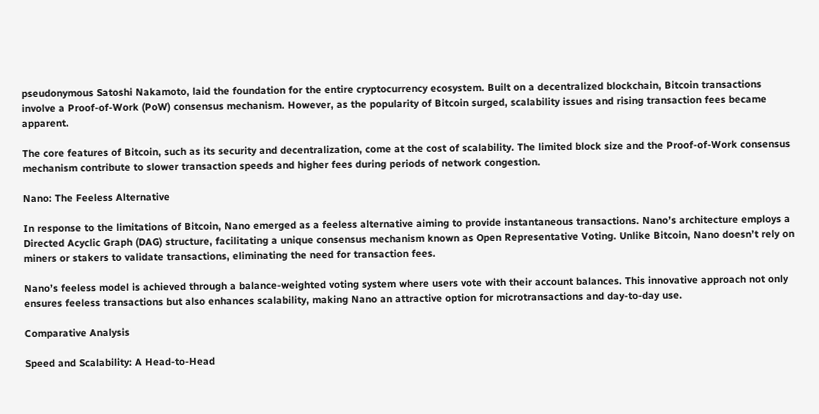pseudonymous Satoshi Nakamoto, laid the foundation for the entire cryptocurrency ecosystem. Built on a decentralized blockchain, Bitcoin transactions involve a Proof-of-Work (PoW) consensus mechanism. However, as the popularity of Bitcoin surged, scalability issues and rising transaction fees became apparent.

The core features of Bitcoin, such as its security and decentralization, come at the cost of scalability. The limited block size and the Proof-of-Work consensus mechanism contribute to slower transaction speeds and higher fees during periods of network congestion.

Nano: The Feeless Alternative

In response to the limitations of Bitcoin, Nano emerged as a feeless alternative aiming to provide instantaneous transactions. Nano’s architecture employs a Directed Acyclic Graph (DAG) structure, facilitating a unique consensus mechanism known as Open Representative Voting. Unlike Bitcoin, Nano doesn’t rely on miners or stakers to validate transactions, eliminating the need for transaction fees.

Nano’s feeless model is achieved through a balance-weighted voting system where users vote with their account balances. This innovative approach not only ensures feeless transactions but also enhances scalability, making Nano an attractive option for microtransactions and day-to-day use.

Comparative Analysis

Speed and Scalability: A Head-to-Head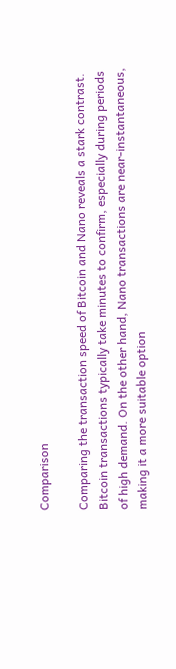Comparison

Comparing the transaction speed of Bitcoin and Nano reveals a stark contrast. Bitcoin transactions typically take minutes to confirm, especially during periods of high demand. On the other hand, Nano transactions are near-instantaneous, making it a more suitable option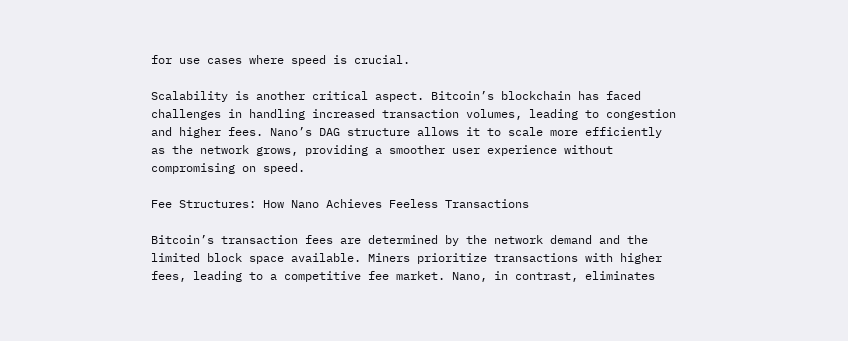for use cases where speed is crucial.

Scalability is another critical aspect. Bitcoin’s blockchain has faced challenges in handling increased transaction volumes, leading to congestion and higher fees. Nano’s DAG structure allows it to scale more efficiently as the network grows, providing a smoother user experience without compromising on speed.

Fee Structures: How Nano Achieves Feeless Transactions

Bitcoin’s transaction fees are determined by the network demand and the limited block space available. Miners prioritize transactions with higher fees, leading to a competitive fee market. Nano, in contrast, eliminates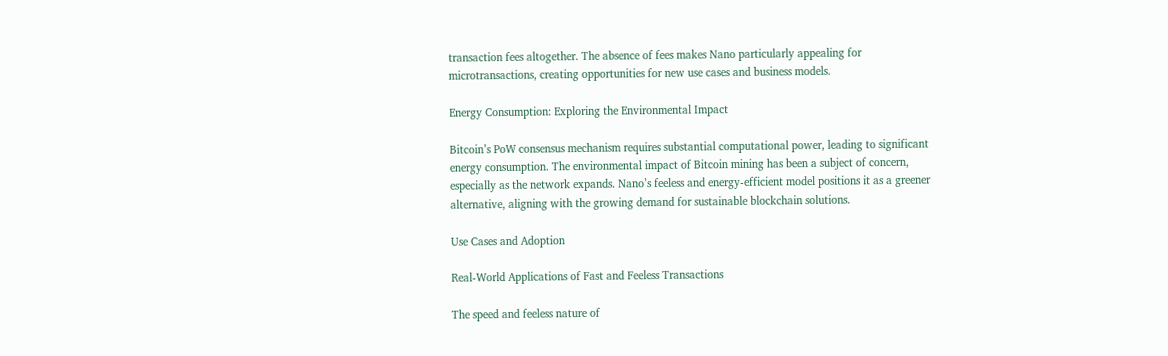transaction fees altogether. The absence of fees makes Nano particularly appealing for microtransactions, creating opportunities for new use cases and business models.

Energy Consumption: Exploring the Environmental Impact

Bitcoin’s PoW consensus mechanism requires substantial computational power, leading to significant energy consumption. The environmental impact of Bitcoin mining has been a subject of concern, especially as the network expands. Nano’s feeless and energy-efficient model positions it as a greener alternative, aligning with the growing demand for sustainable blockchain solutions.

Use Cases and Adoption

Real-World Applications of Fast and Feeless Transactions

The speed and feeless nature of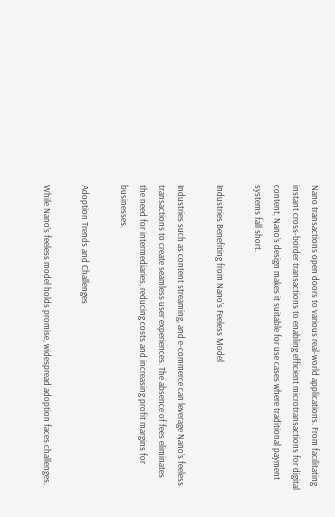Nano transactions open doors to various real-world applications. From facilitating instant cross-border transactions to enabling efficient microtransactions for digital content, Nano’s design makes it suitable for use cases where traditional payment systems fall short.

Industries Benefiting from Nano’s Feeless Model

Industries such as content streaming, and e-commerce can leverage Nano’s feeless transactions to create seamless user experiences. The absence of fees eliminates the need for intermediaries, reducing costs and increasing profit margins for businesses.

Adoption Trends and Challenges

While Nano’s feeless model holds promise, widespread adoption faces challenges.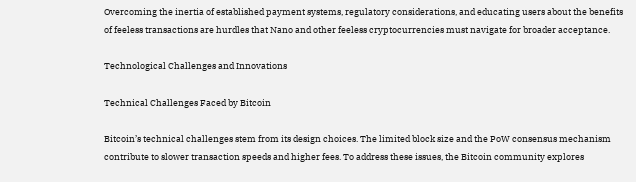Overcoming the inertia of established payment systems, regulatory considerations, and educating users about the benefits of feeless transactions are hurdles that Nano and other feeless cryptocurrencies must navigate for broader acceptance.

Technological Challenges and Innovations

Technical Challenges Faced by Bitcoin

Bitcoin’s technical challenges stem from its design choices. The limited block size and the PoW consensus mechanism contribute to slower transaction speeds and higher fees. To address these issues, the Bitcoin community explores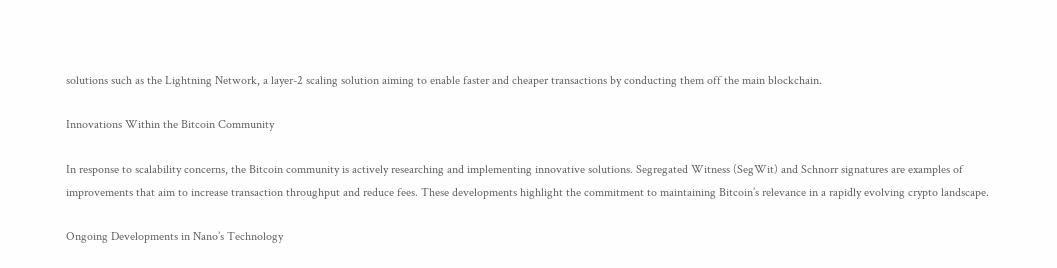solutions such as the Lightning Network, a layer-2 scaling solution aiming to enable faster and cheaper transactions by conducting them off the main blockchain.

Innovations Within the Bitcoin Community

In response to scalability concerns, the Bitcoin community is actively researching and implementing innovative solutions. Segregated Witness (SegWit) and Schnorr signatures are examples of improvements that aim to increase transaction throughput and reduce fees. These developments highlight the commitment to maintaining Bitcoin’s relevance in a rapidly evolving crypto landscape.

Ongoing Developments in Nano’s Technology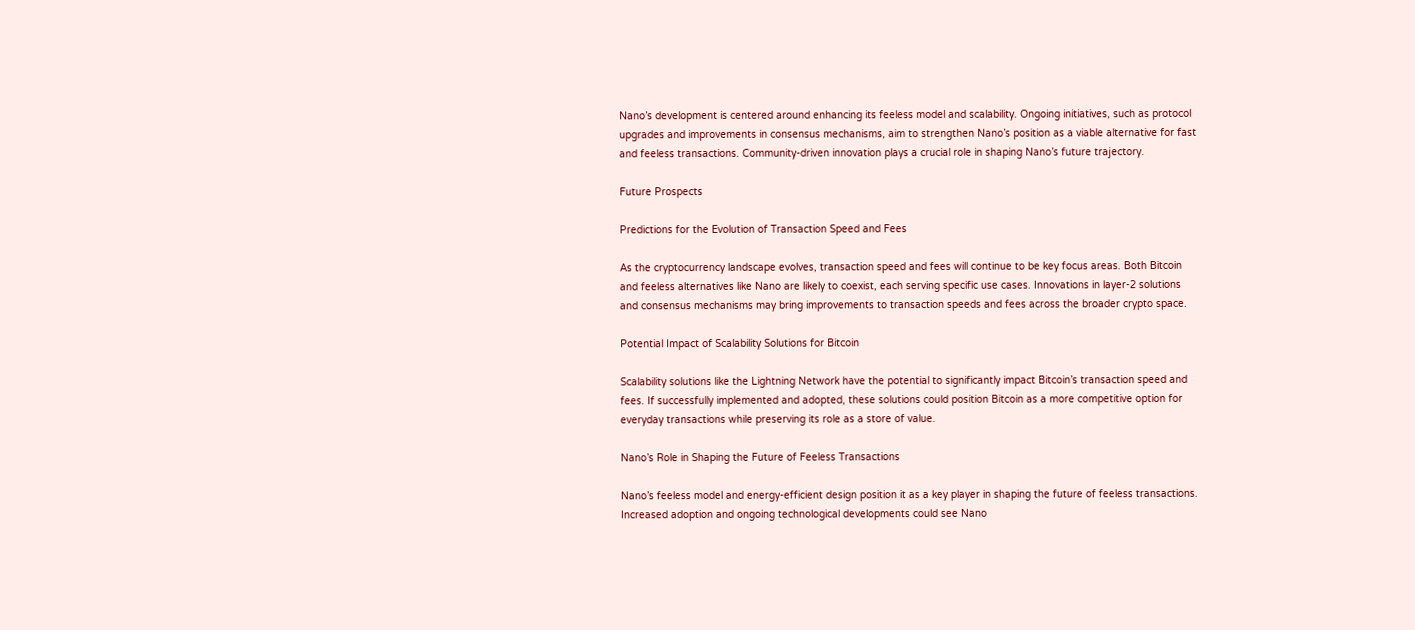Nano’s development is centered around enhancing its feeless model and scalability. Ongoing initiatives, such as protocol upgrades and improvements in consensus mechanisms, aim to strengthen Nano’s position as a viable alternative for fast and feeless transactions. Community-driven innovation plays a crucial role in shaping Nano’s future trajectory.

Future Prospects

Predictions for the Evolution of Transaction Speed and Fees

As the cryptocurrency landscape evolves, transaction speed and fees will continue to be key focus areas. Both Bitcoin and feeless alternatives like Nano are likely to coexist, each serving specific use cases. Innovations in layer-2 solutions and consensus mechanisms may bring improvements to transaction speeds and fees across the broader crypto space.

Potential Impact of Scalability Solutions for Bitcoin

Scalability solutions like the Lightning Network have the potential to significantly impact Bitcoin’s transaction speed and fees. If successfully implemented and adopted, these solutions could position Bitcoin as a more competitive option for everyday transactions while preserving its role as a store of value.

Nano’s Role in Shaping the Future of Feeless Transactions

Nano’s feeless model and energy-efficient design position it as a key player in shaping the future of feeless transactions. Increased adoption and ongoing technological developments could see Nano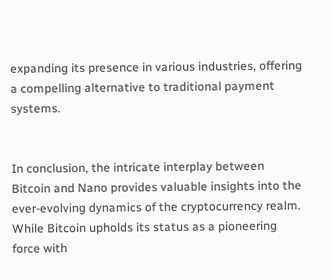expanding its presence in various industries, offering a compelling alternative to traditional payment systems.


In conclusion, the intricate interplay between Bitcoin and Nano provides valuable insights into the ever-evolving dynamics of the cryptocurrency realm. While Bitcoin upholds its status as a pioneering force with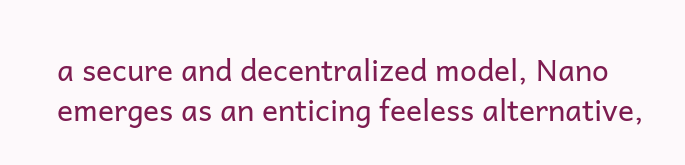a secure and decentralized model, Nano emerges as an enticing feeless alternative,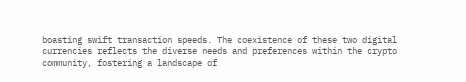boasting swift transaction speeds. The coexistence of these two digital currencies reflects the diverse needs and preferences within the crypto community, fostering a landscape of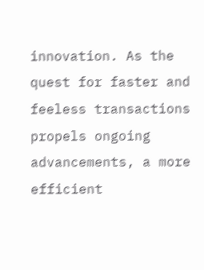innovation. As the quest for faster and feeless transactions propels ongoing advancements, a more efficient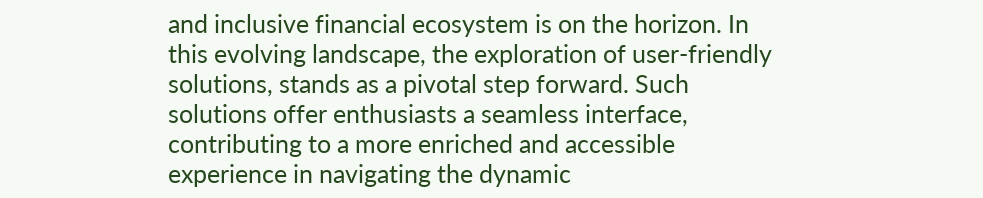and inclusive financial ecosystem is on the horizon. In this evolving landscape, the exploration of user-friendly solutions, stands as a pivotal step forward. Such solutions offer enthusiasts a seamless interface, contributing to a more enriched and accessible experience in navigating the dynamic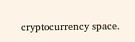cryptocurrency space.